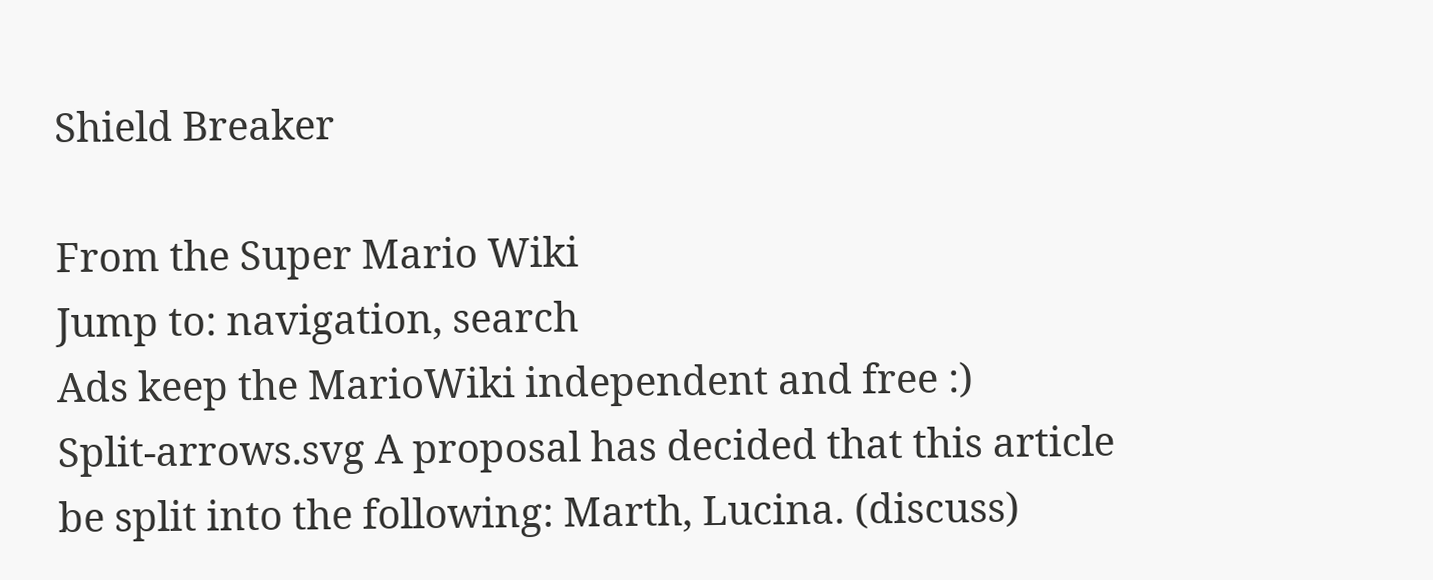Shield Breaker

From the Super Mario Wiki
Jump to: navigation, search
Ads keep the MarioWiki independent and free :)
Split-arrows.svg A proposal has decided that this article be split into the following: Marth, Lucina. (discuss)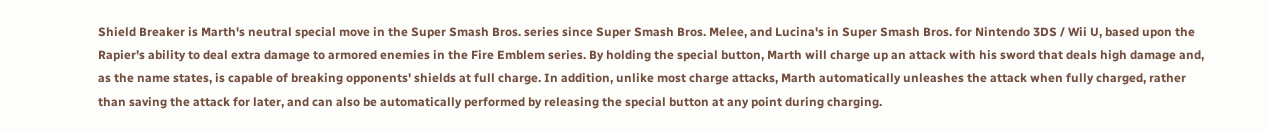Shield Breaker is Marth's neutral special move in the Super Smash Bros. series since Super Smash Bros. Melee, and Lucina's in Super Smash Bros. for Nintendo 3DS / Wii U, based upon the Rapier's ability to deal extra damage to armored enemies in the Fire Emblem series. By holding the special button, Marth will charge up an attack with his sword that deals high damage and, as the name states, is capable of breaking opponents' shields at full charge. In addition, unlike most charge attacks, Marth automatically unleashes the attack when fully charged, rather than saving the attack for later, and can also be automatically performed by releasing the special button at any point during charging.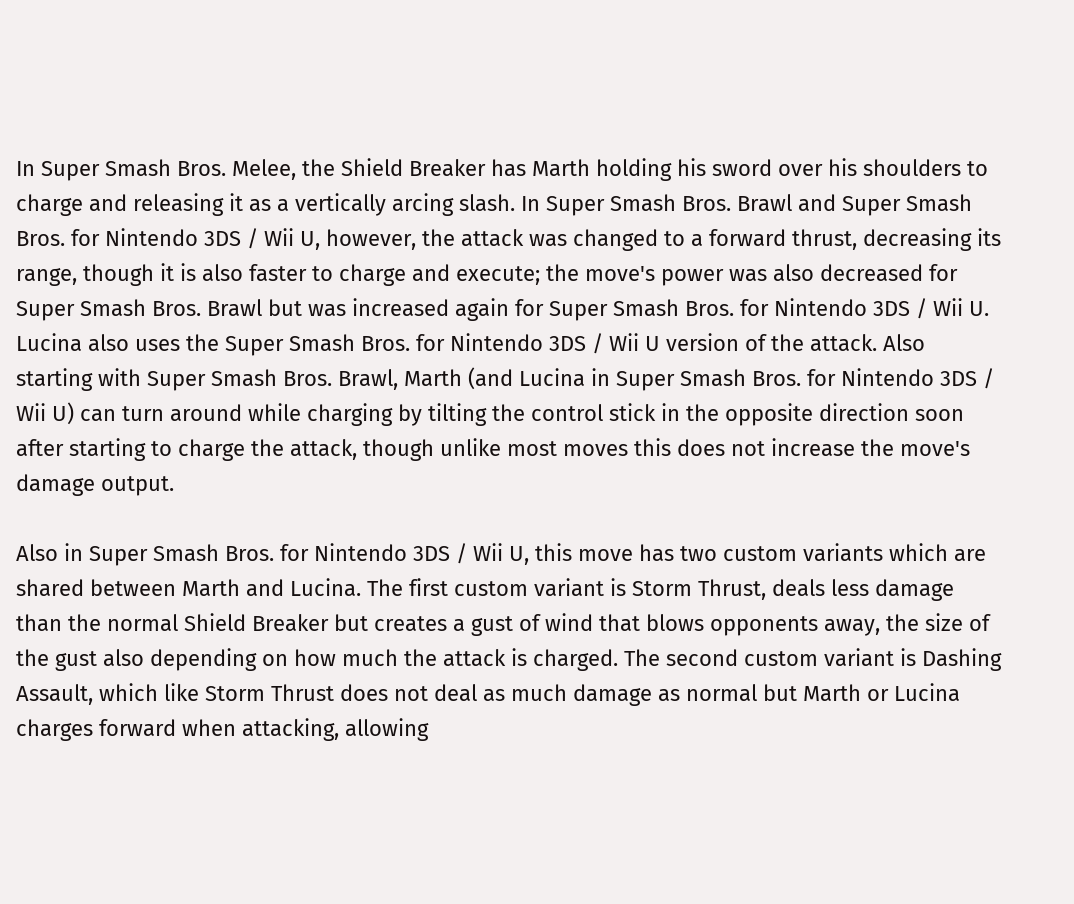In Super Smash Bros. Melee, the Shield Breaker has Marth holding his sword over his shoulders to charge and releasing it as a vertically arcing slash. In Super Smash Bros. Brawl and Super Smash Bros. for Nintendo 3DS / Wii U, however, the attack was changed to a forward thrust, decreasing its range, though it is also faster to charge and execute; the move's power was also decreased for Super Smash Bros. Brawl but was increased again for Super Smash Bros. for Nintendo 3DS / Wii U. Lucina also uses the Super Smash Bros. for Nintendo 3DS / Wii U version of the attack. Also starting with Super Smash Bros. Brawl, Marth (and Lucina in Super Smash Bros. for Nintendo 3DS / Wii U) can turn around while charging by tilting the control stick in the opposite direction soon after starting to charge the attack, though unlike most moves this does not increase the move's damage output.

Also in Super Smash Bros. for Nintendo 3DS / Wii U, this move has two custom variants which are shared between Marth and Lucina. The first custom variant is Storm Thrust, deals less damage than the normal Shield Breaker but creates a gust of wind that blows opponents away, the size of the gust also depending on how much the attack is charged. The second custom variant is Dashing Assault, which like Storm Thrust does not deal as much damage as normal but Marth or Lucina charges forward when attacking, allowing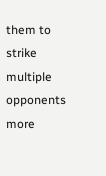them to strike multiple opponents more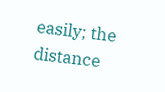easily; the distance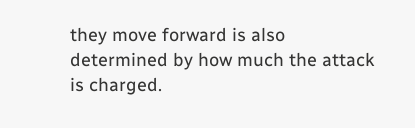they move forward is also determined by how much the attack is charged.